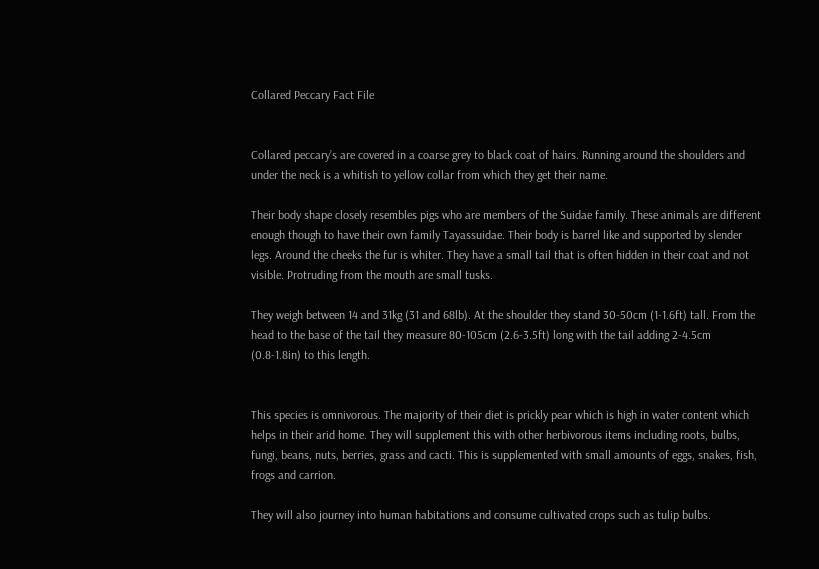Collared Peccary Fact File


Collared peccary’s are covered in a coarse grey to black coat of hairs. Running around the shoulders and under the neck is a whitish to yellow collar from which they get their name.

Their body shape closely resembles pigs who are members of the Suidae family. These animals are different enough though to have their own family Tayassuidae. Their body is barrel like and supported by slender legs. Around the cheeks the fur is whiter. They have a small tail that is often hidden in their coat and not visible. Protruding from the mouth are small tusks.

They weigh between 14 and 31kg (31 and 68lb). At the shoulder they stand 30-50cm (1-1.6ft) tall. From the head to the base of the tail they measure 80-105cm (2.6-3.5ft) long with the tail adding 2-4.5cm (0.8-1.8in) to this length.


This species is omnivorous. The majority of their diet is prickly pear which is high in water content which helps in their arid home. They will supplement this with other herbivorous items including roots, bulbs, fungi, beans, nuts, berries, grass and cacti. This is supplemented with small amounts of eggs, snakes, fish, frogs and carrion.

They will also journey into human habitations and consume cultivated crops such as tulip bulbs.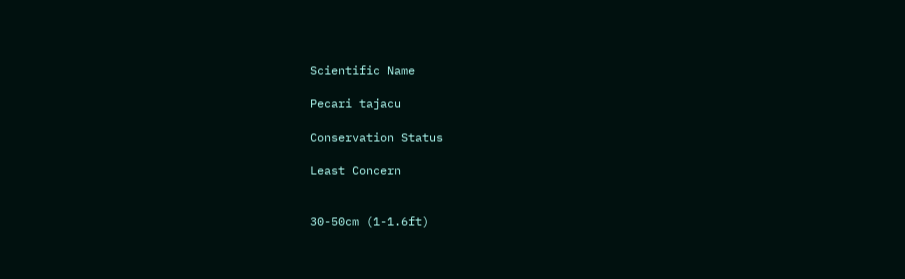Scientific Name

Pecari tajacu

Conservation Status

Least Concern


30-50cm (1-1.6ft)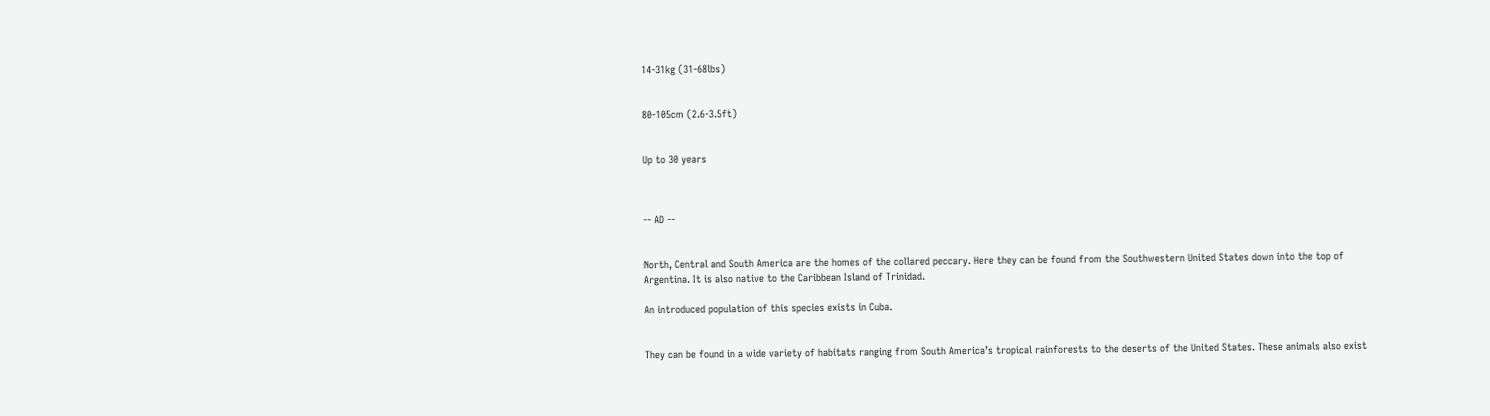14-31kg (31-68lbs)


80-105cm (2.6-3.5ft)


Up to 30 years



-- AD --


North, Central and South America are the homes of the collared peccary. Here they can be found from the Southwestern United States down into the top of Argentina. It is also native to the Caribbean Island of Trinidad.

An introduced population of this species exists in Cuba.


They can be found in a wide variety of habitats ranging from South America’s tropical rainforests to the deserts of the United States. These animals also exist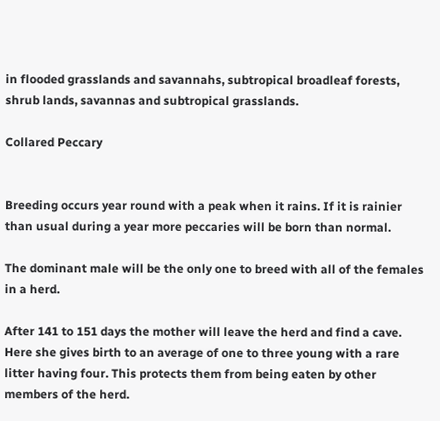in flooded grasslands and savannahs, subtropical broadleaf forests, shrub lands, savannas and subtropical grasslands.

Collared Peccary


Breeding occurs year round with a peak when it rains. If it is rainier than usual during a year more peccaries will be born than normal.

The dominant male will be the only one to breed with all of the females in a herd.

After 141 to 151 days the mother will leave the herd and find a cave. Here she gives birth to an average of one to three young with a rare litter having four. This protects them from being eaten by other members of the herd.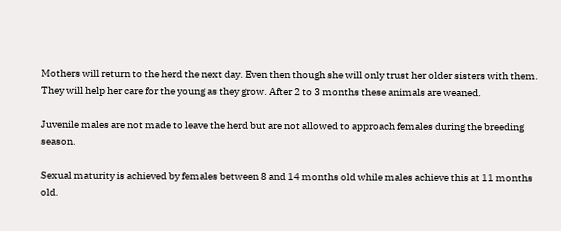Mothers will return to the herd the next day. Even then though she will only trust her older sisters with them. They will help her care for the young as they grow. After 2 to 3 months these animals are weaned.

Juvenile males are not made to leave the herd but are not allowed to approach females during the breeding season.

Sexual maturity is achieved by females between 8 and 14 months old while males achieve this at 11 months old.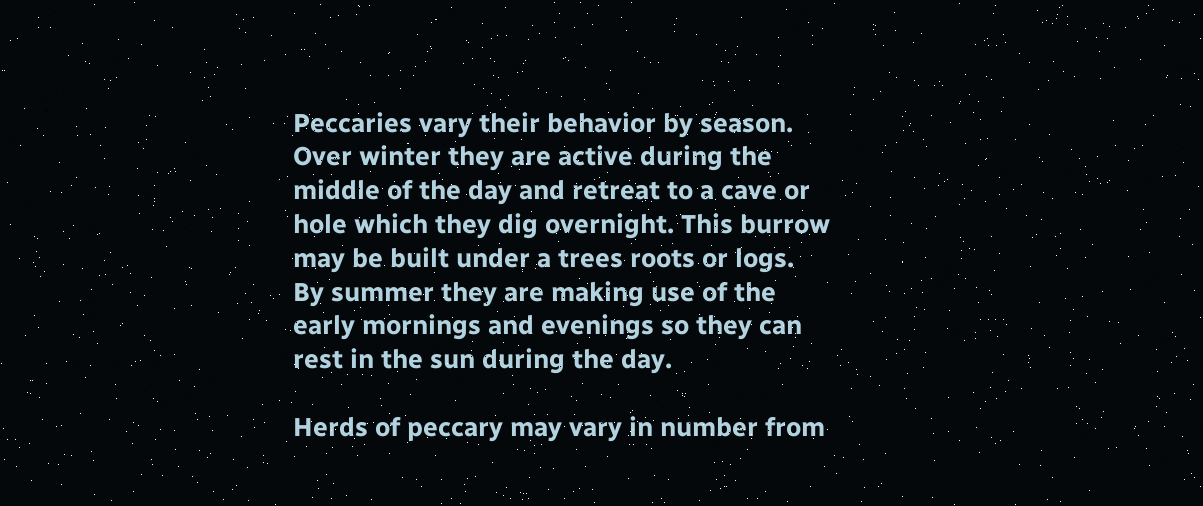Peccaries vary their behavior by season. Over winter they are active during the middle of the day and retreat to a cave or hole which they dig overnight. This burrow may be built under a trees roots or logs. By summer they are making use of the early mornings and evenings so they can rest in the sun during the day.

Herds of peccary may vary in number from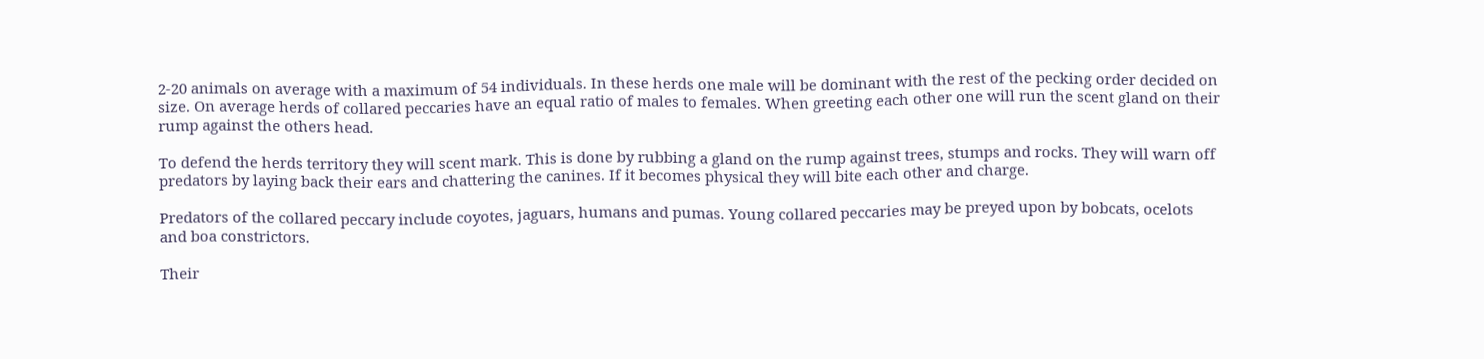2-20 animals on average with a maximum of 54 individuals. In these herds one male will be dominant with the rest of the pecking order decided on size. On average herds of collared peccaries have an equal ratio of males to females. When greeting each other one will run the scent gland on their rump against the others head.

To defend the herds territory they will scent mark. This is done by rubbing a gland on the rump against trees, stumps and rocks. They will warn off predators by laying back their ears and chattering the canines. If it becomes physical they will bite each other and charge.

Predators of the collared peccary include coyotes, jaguars, humans and pumas. Young collared peccaries may be preyed upon by bobcats, ocelots and boa constrictors.

Their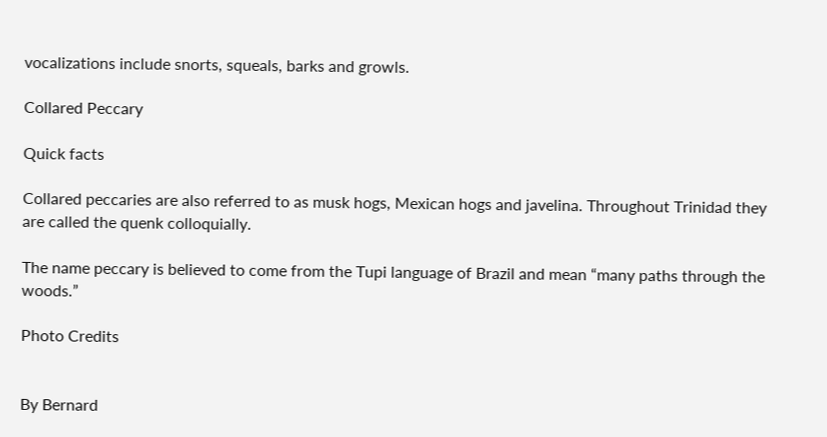vocalizations include snorts, squeals, barks and growls.

Collared Peccary

Quick facts

Collared peccaries are also referred to as musk hogs, Mexican hogs and javelina. Throughout Trinidad they are called the quenk colloquially.

The name peccary is believed to come from the Tupi language of Brazil and mean “many paths through the woods.”

Photo Credits


By Bernard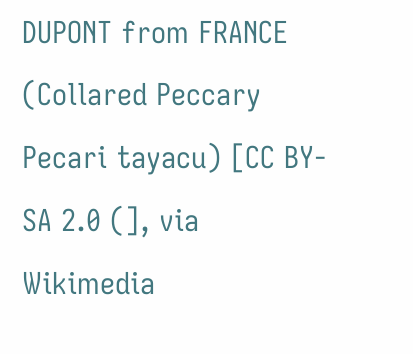DUPONT from FRANCE (Collared Peccary Pecari tayacu) [CC BY-SA 2.0 (], via Wikimedia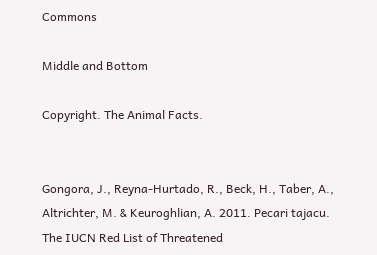Commons

Middle and Bottom

Copyright. The Animal Facts.


Gongora, J., Reyna-Hurtado, R., Beck, H., Taber, A., Altrichter, M. & Keuroghlian, A. 2011. Pecari tajacu. The IUCN Red List of Threatened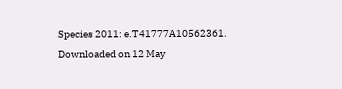Species 2011: e.T41777A10562361. Downloaded on 12 May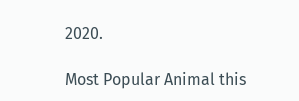2020.

Most Popular Animal this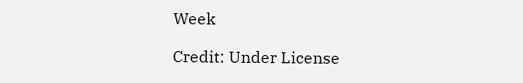Week

Credit: Under License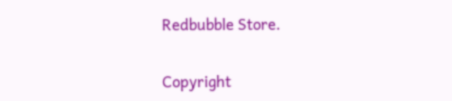Redbubble Store.


Copyright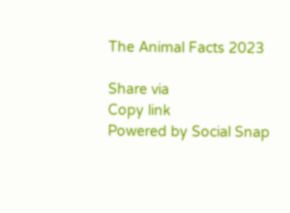The Animal Facts 2023

Share via
Copy link
Powered by Social Snap